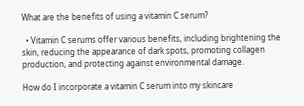What are the benefits of using a vitamin C serum?

  • Vitamin C serums offer various benefits, including brightening the skin, reducing the appearance of dark spots, promoting collagen production, and protecting against environmental damage.

How do I incorporate a vitamin C serum into my skincare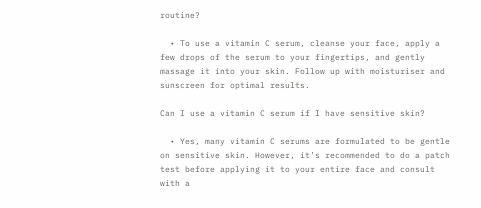routine?

  • To use a vitamin C serum, cleanse your face, apply a few drops of the serum to your fingertips, and gently massage it into your skin. Follow up with moisturiser and sunscreen for optimal results.

Can I use a vitamin C serum if I have sensitive skin?

  • Yes, many vitamin C serums are formulated to be gentle on sensitive skin. However, it’s recommended to do a patch test before applying it to your entire face and consult with a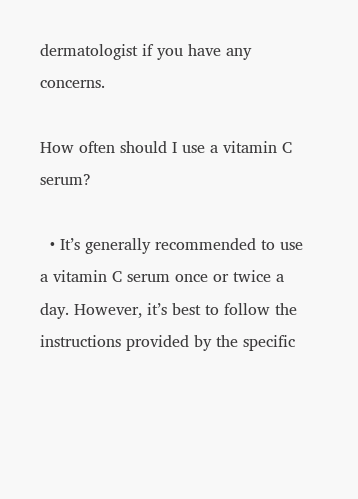dermatologist if you have any concerns.

How often should I use a vitamin C serum?

  • It’s generally recommended to use a vitamin C serum once or twice a day. However, it’s best to follow the instructions provided by the specific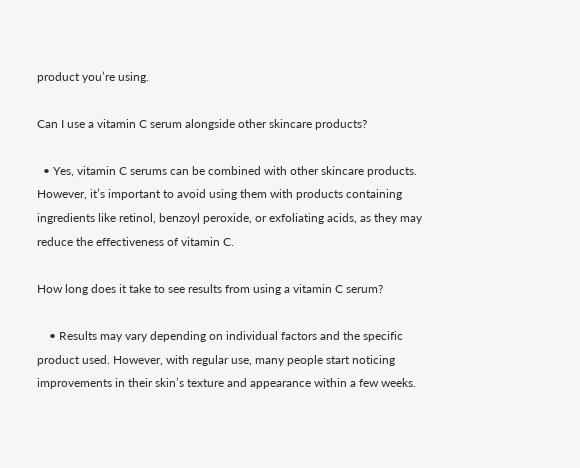product you’re using.

Can I use a vitamin C serum alongside other skincare products?

  • Yes, vitamin C serums can be combined with other skincare products. However, it’s important to avoid using them with products containing ingredients like retinol, benzoyl peroxide, or exfoliating acids, as they may reduce the effectiveness of vitamin C.

How long does it take to see results from using a vitamin C serum?

    • Results may vary depending on individual factors and the specific product used. However, with regular use, many people start noticing improvements in their skin’s texture and appearance within a few weeks.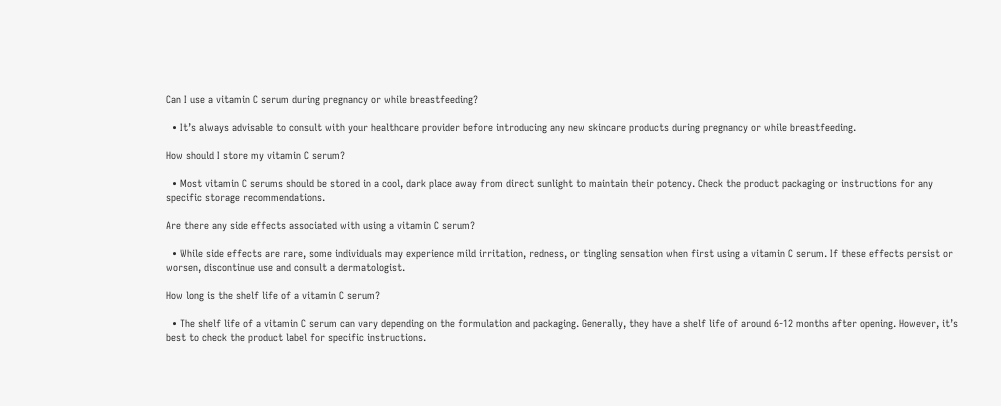Can I use a vitamin C serum during pregnancy or while breastfeeding?

  • It’s always advisable to consult with your healthcare provider before introducing any new skincare products during pregnancy or while breastfeeding.

How should I store my vitamin C serum?

  • Most vitamin C serums should be stored in a cool, dark place away from direct sunlight to maintain their potency. Check the product packaging or instructions for any specific storage recommendations.

Are there any side effects associated with using a vitamin C serum?

  • While side effects are rare, some individuals may experience mild irritation, redness, or tingling sensation when first using a vitamin C serum. If these effects persist or worsen, discontinue use and consult a dermatologist.

How long is the shelf life of a vitamin C serum?

  • The shelf life of a vitamin C serum can vary depending on the formulation and packaging. Generally, they have a shelf life of around 6-12 months after opening. However, it’s best to check the product label for specific instructions.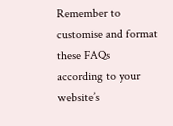Remember to customise and format these FAQs according to your website’s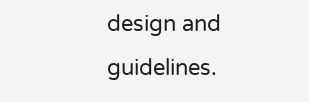design and guidelines.